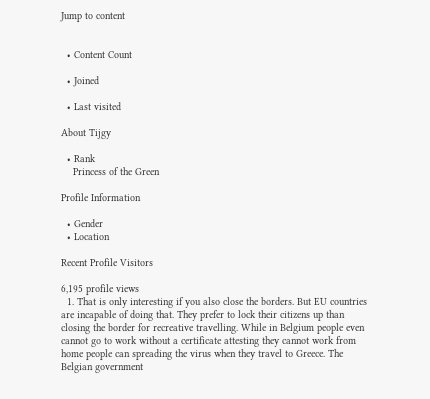Jump to content


  • Content Count

  • Joined

  • Last visited

About Tijgy

  • Rank
    Princess of the Green

Profile Information

  • Gender
  • Location

Recent Profile Visitors

6,195 profile views
  1. That is only interesting if you also close the borders. But EU countries are incapable of doing that. They prefer to lock their citizens up than closing the border for recreative travelling. While in Belgium people even cannot go to work without a certificate attesting they cannot work from home people can spreading the virus when they travel to Greece. The Belgian government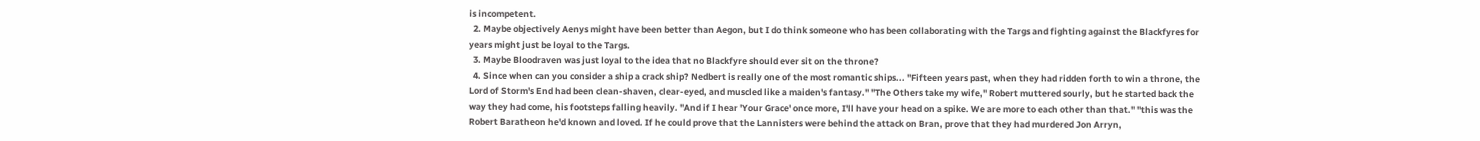is incompetent.
  2. Maybe objectively Aenys might have been better than Aegon, but I do think someone who has been collaborating with the Targs and fighting against the Blackfyres for years might just be loyal to the Targs.
  3. Maybe Bloodraven was just loyal to the idea that no Blackfyre should ever sit on the throne?
  4. Since when can you consider a ship a crack ship? Nedbert is really one of the most romantic ships... "Fifteen years past, when they had ridden forth to win a throne, the Lord of Storm's End had been clean-shaven, clear-eyed, and muscled like a maiden's fantasy." "The Others take my wife," Robert muttered sourly, but he started back the way they had come, his footsteps falling heavily. "And if I hear 'Your Grace' once more, I'll have your head on a spike. We are more to each other than that." "this was the Robert Baratheon he'd known and loved. If he could prove that the Lannisters were behind the attack on Bran, prove that they had murdered Jon Arryn,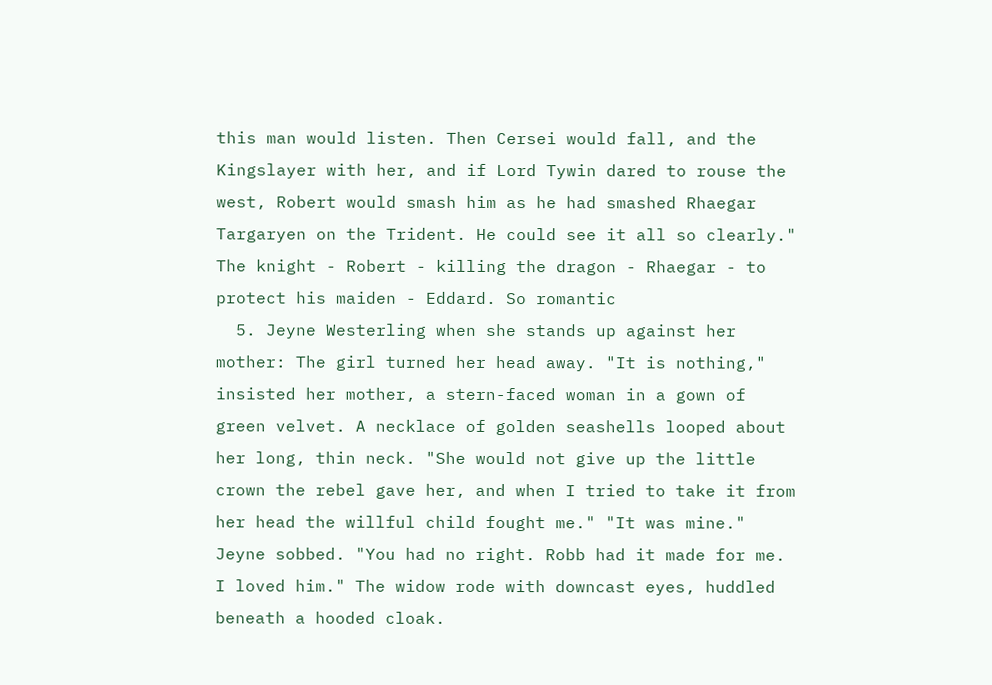this man would listen. Then Cersei would fall, and the Kingslayer with her, and if Lord Tywin dared to rouse the west, Robert would smash him as he had smashed Rhaegar Targaryen on the Trident. He could see it all so clearly." The knight - Robert - killing the dragon - Rhaegar - to protect his maiden - Eddard. So romantic
  5. Jeyne Westerling when she stands up against her mother: The girl turned her head away. "It is nothing," insisted her mother, a stern-faced woman in a gown of green velvet. A necklace of golden seashells looped about her long, thin neck. "She would not give up the little crown the rebel gave her, and when I tried to take it from her head the willful child fought me." "It was mine." Jeyne sobbed. "You had no right. Robb had it made for me. I loved him." The widow rode with downcast eyes, huddled beneath a hooded cloak.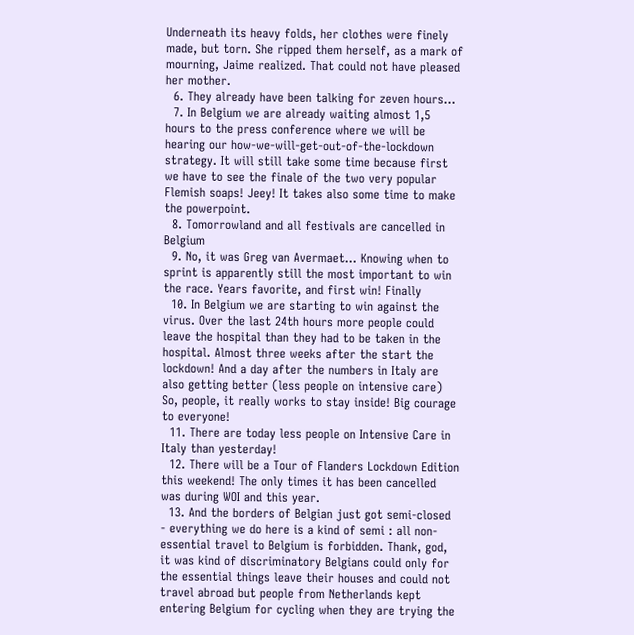Underneath its heavy folds, her clothes were finely made, but torn. She ripped them herself, as a mark of mourning, Jaime realized. That could not have pleased her mother.
  6. They already have been talking for zeven hours...
  7. In Belgium we are already waiting almost 1,5 hours to the press conference where we will be hearing our how-we-will-get-out-of-the-lockdown strategy. It will still take some time because first we have to see the finale of the two very popular Flemish soaps! Jeey! It takes also some time to make the powerpoint.
  8. Tomorrowland and all festivals are cancelled in Belgium
  9. No, it was Greg van Avermaet... Knowing when to sprint is apparently still the most important to win the race. Years favorite, and first win! Finally
  10. In Belgium we are starting to win against the virus. Over the last 24th hours more people could leave the hospital than they had to be taken in the hospital. Almost three weeks after the start the lockdown! And a day after the numbers in Italy are also getting better (less people on intensive care) So, people, it really works to stay inside! Big courage to everyone!
  11. There are today less people on Intensive Care in Italy than yesterday!
  12. There will be a Tour of Flanders Lockdown Edition this weekend! The only times it has been cancelled was during WOI and this year.
  13. And the borders of Belgian just got semi-closed - everything we do here is a kind of semi : all non-essential travel to Belgium is forbidden. Thank, god, it was kind of discriminatory Belgians could only for the essential things leave their houses and could not travel abroad but people from Netherlands kept entering Belgium for cycling when they are trying the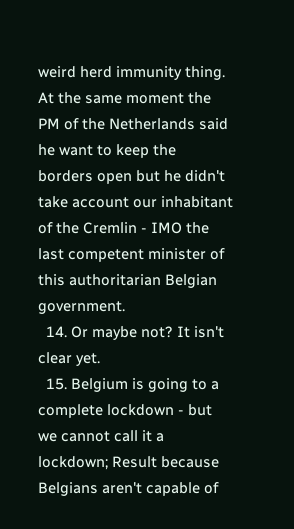weird herd immunity thing. At the same moment the PM of the Netherlands said he want to keep the borders open but he didn't take account our inhabitant of the Cremlin - IMO the last competent minister of this authoritarian Belgian government.
  14. Or maybe not? It isn't clear yet.
  15. Belgium is going to a complete lockdown - but we cannot call it a lockdown; Result because Belgians aren't capable of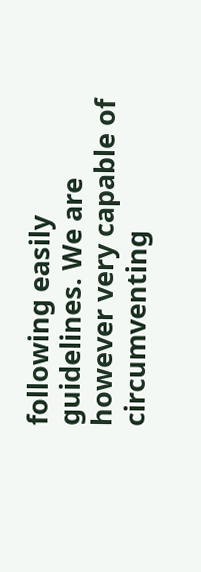following easily guidelines. We are however very capable of circumventing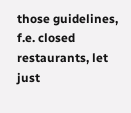those guidelines, f.e. closed restaurants, let just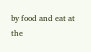by food and eat at the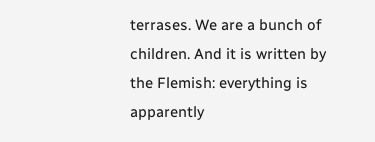terrases. We are a bunch of children. And it is written by the Flemish: everything is apparently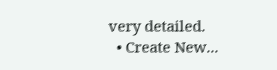very detailed.
  • Create New...